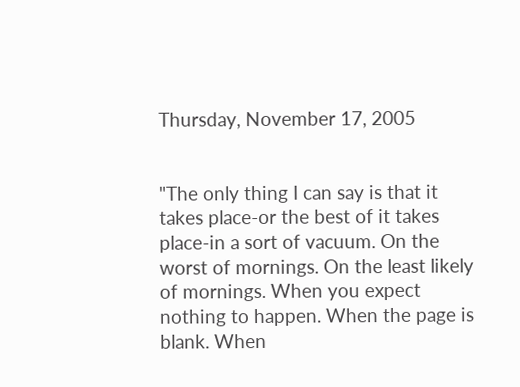Thursday, November 17, 2005


"The only thing I can say is that it takes place-or the best of it takes place-in a sort of vacuum. On the worst of mornings. On the least likely of mornings. When you expect nothing to happen. When the page is blank. When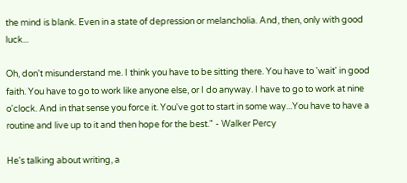the mind is blank. Even in a state of depression or melancholia. And, then, only with good luck...

Oh, don't misunderstand me. I think you have to be sitting there. You have to 'wait' in good faith. You have to go to work like anyone else, or I do anyway. I have to go to work at nine o'clock. And in that sense you force it. You've got to start in some way...You have to have a routine and live up to it and then hope for the best." - Walker Percy

He's talking about writing, a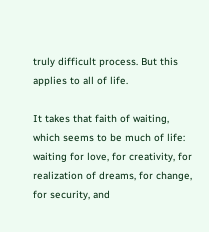truly difficult process. But this applies to all of life.

It takes that faith of waiting, which seems to be much of life: waiting for love, for creativity, for realization of dreams, for change, for security, and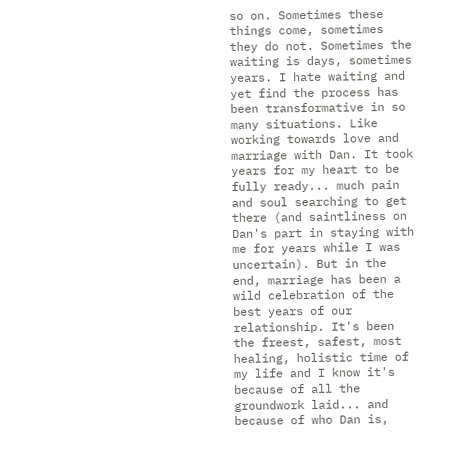so on. Sometimes these things come, sometimes they do not. Sometimes the waiting is days, sometimes years. I hate waiting and yet find the process has been transformative in so many situations. Like working towards love and marriage with Dan. It took years for my heart to be fully ready... much pain and soul searching to get there (and saintliness on Dan's part in staying with me for years while I was uncertain). But in the end, marriage has been a wild celebration of the best years of our relationship. It's been the freest, safest, most healing, holistic time of my life and I know it's because of all the groundwork laid... and because of who Dan is,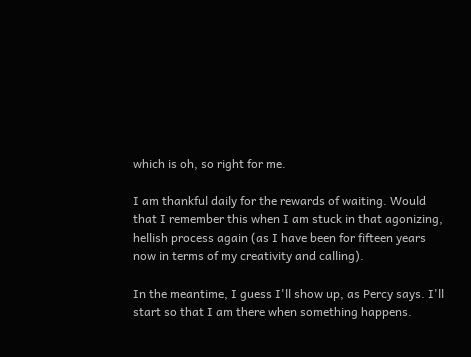which is oh, so right for me.

I am thankful daily for the rewards of waiting. Would that I remember this when I am stuck in that agonizing, hellish process again (as I have been for fifteen years now in terms of my creativity and calling).

In the meantime, I guess I'll show up, as Percy says. I'll start so that I am there when something happens.